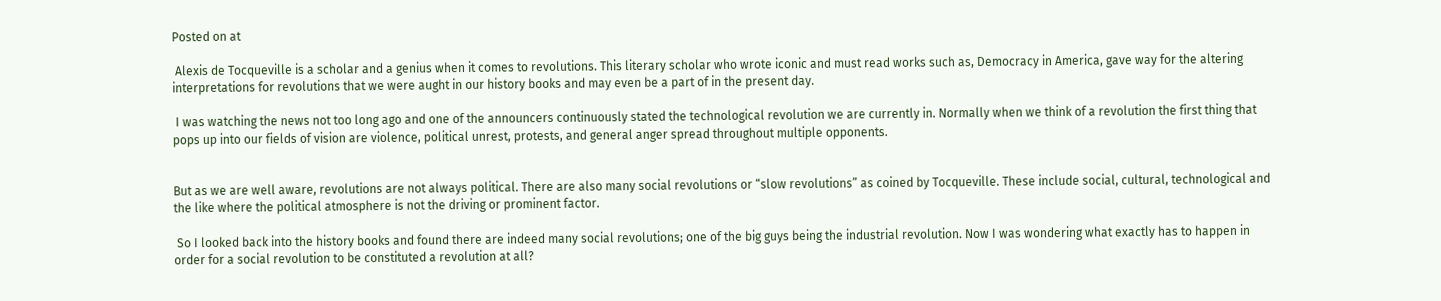Posted on at

 Alexis de Tocqueville is a scholar and a genius when it comes to revolutions. This literary scholar who wrote iconic and must read works such as, Democracy in America, gave way for the altering interpretations for revolutions that we were aught in our history books and may even be a part of in the present day.

 I was watching the news not too long ago and one of the announcers continuously stated the technological revolution we are currently in. Normally when we think of a revolution the first thing that pops up into our fields of vision are violence, political unrest, protests, and general anger spread throughout multiple opponents.


But as we are well aware, revolutions are not always political. There are also many social revolutions or “slow revolutions” as coined by Tocqueville. These include social, cultural, technological and the like where the political atmosphere is not the driving or prominent factor.

 So I looked back into the history books and found there are indeed many social revolutions; one of the big guys being the industrial revolution. Now I was wondering what exactly has to happen in order for a social revolution to be constituted a revolution at all?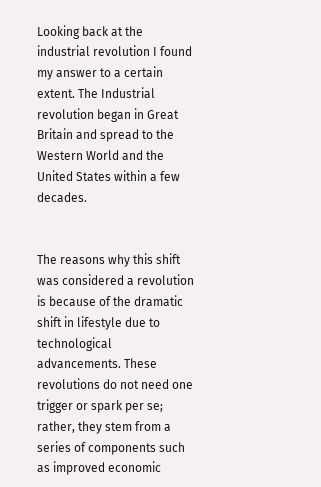Looking back at the industrial revolution I found my answer to a certain extent. The Industrial revolution began in Great Britain and spread to the Western World and the United States within a few decades.


The reasons why this shift was considered a revolution is because of the dramatic shift in lifestyle due to technological advancements. These revolutions do not need one trigger or spark per se; rather, they stem from a series of components such as improved economic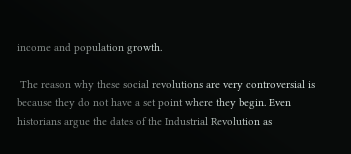income and population growth.

 The reason why these social revolutions are very controversial is because they do not have a set point where they begin. Even historians argue the dates of the Industrial Revolution as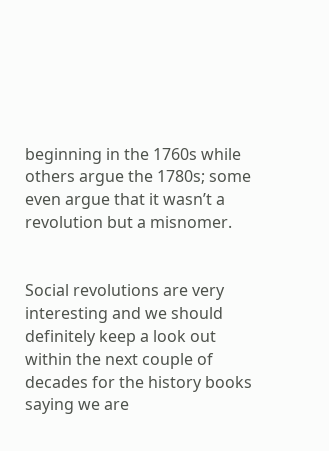beginning in the 1760s while others argue the 1780s; some even argue that it wasn’t a revolution but a misnomer.


Social revolutions are very interesting and we should definitely keep a look out within the next couple of decades for the history books saying we are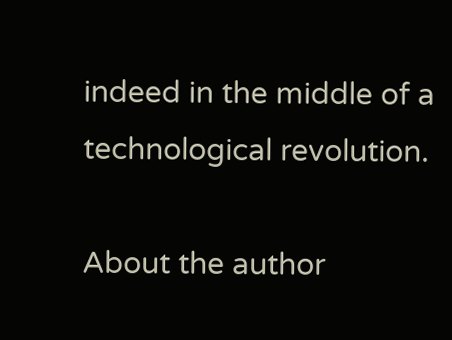indeed in the middle of a technological revolution.

About the author